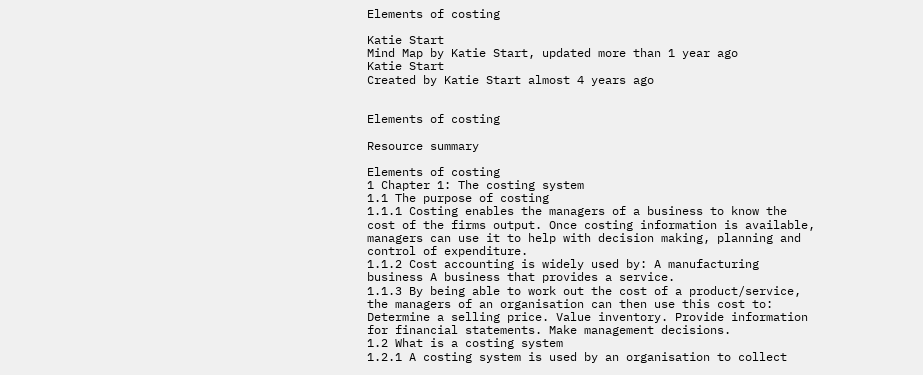Elements of costing

Katie Start
Mind Map by Katie Start, updated more than 1 year ago
Katie Start
Created by Katie Start almost 4 years ago


Elements of costing

Resource summary

Elements of costing
1 Chapter 1: The costing system
1.1 The purpose of costing
1.1.1 Costing enables the managers of a business to know the cost of the firms output. Once costing information is available, managers can use it to help with decision making, planning and control of expenditure.
1.1.2 Cost accounting is widely used by: A manufacturing business A business that provides a service.
1.1.3 By being able to work out the cost of a product/service, the managers of an organisation can then use this cost to: Determine a selling price. Value inventory. Provide information for financial statements. Make management decisions.
1.2 What is a costing system
1.2.1 A costing system is used by an organisation to collect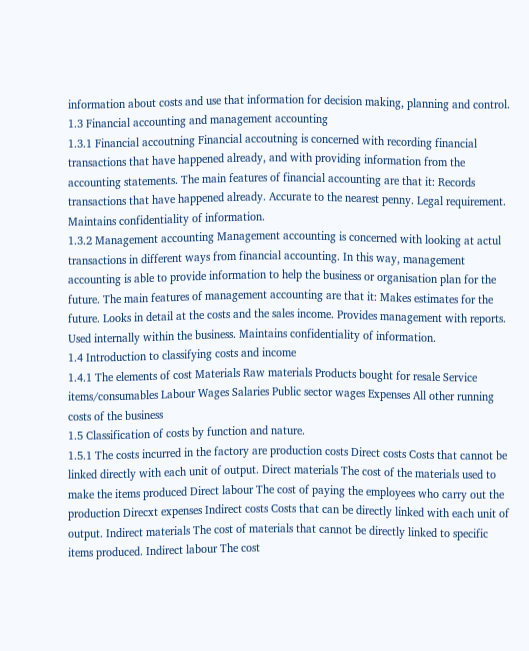information about costs and use that information for decision making, planning and control.
1.3 Financial accounting and management accounting
1.3.1 Financial accoutning Financial accoutning is concerned with recording financial transactions that have happened already, and with providing information from the accounting statements. The main features of financial accounting are that it: Records transactions that have happened already. Accurate to the nearest penny. Legal requirement. Maintains confidentiality of information.
1.3.2 Management accounting Management accounting is concerned with looking at actul transactions in different ways from financial accounting. In this way, management accounting is able to provide information to help the business or organisation plan for the future. The main features of management accounting are that it: Makes estimates for the future. Looks in detail at the costs and the sales income. Provides management with reports. Used internally within the business. Maintains confidentiality of information.
1.4 Introduction to classifying costs and income
1.4.1 The elements of cost Materials Raw materials Products bought for resale Service items/consumables Labour Wages Salaries Public sector wages Expenses All other running costs of the business
1.5 Classification of costs by function and nature.
1.5.1 The costs incurred in the factory are production costs Direct costs Costs that cannot be linked directly with each unit of output. Direct materials The cost of the materials used to make the items produced Direct labour The cost of paying the employees who carry out the production Direcxt expenses Indirect costs Costs that can be directly linked with each unit of output. Indirect materials The cost of materials that cannot be directly linked to specific items produced. Indirect labour The cost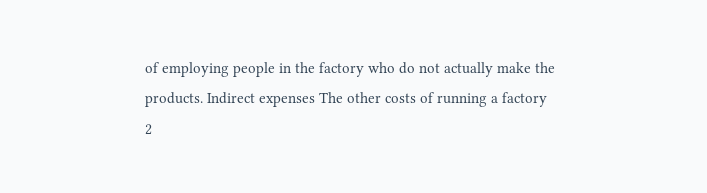of employing people in the factory who do not actually make the products. Indirect expenses The other costs of running a factory
2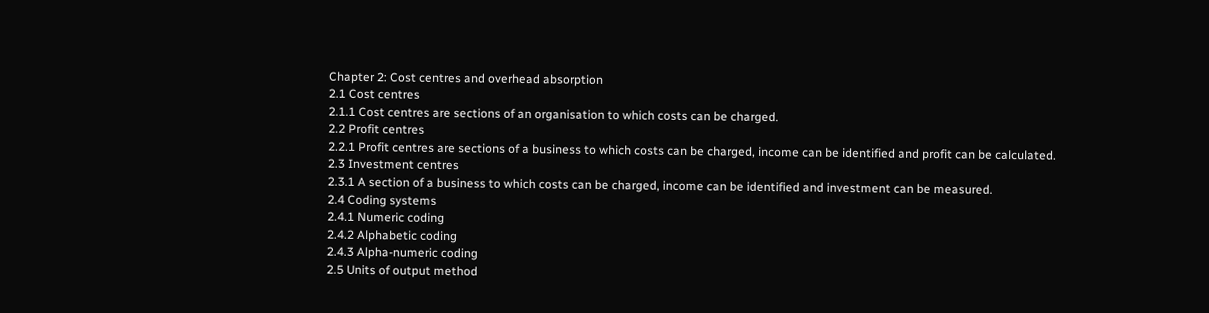Chapter 2: Cost centres and overhead absorption
2.1 Cost centres
2.1.1 Cost centres are sections of an organisation to which costs can be charged.
2.2 Profit centres
2.2.1 Profit centres are sections of a business to which costs can be charged, income can be identified and profit can be calculated.
2.3 Investment centres
2.3.1 A section of a business to which costs can be charged, income can be identified and investment can be measured.
2.4 Coding systems
2.4.1 Numeric coding
2.4.2 Alphabetic coding
2.4.3 Alpha-numeric coding
2.5 Units of output method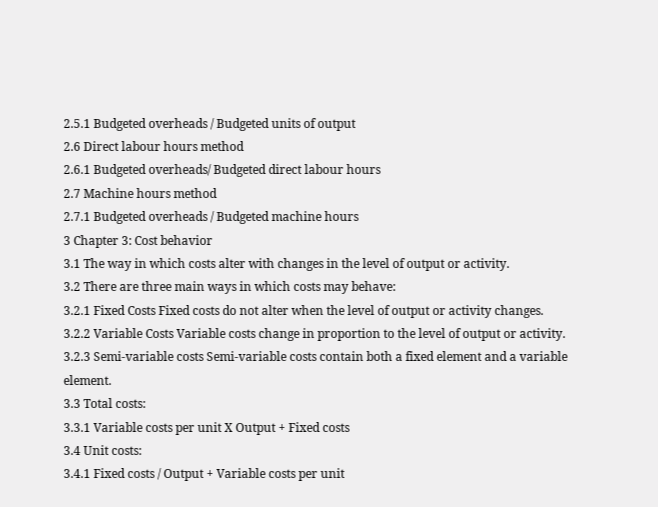2.5.1 Budgeted overheads / Budgeted units of output
2.6 Direct labour hours method
2.6.1 Budgeted overheads/ Budgeted direct labour hours
2.7 Machine hours method
2.7.1 Budgeted overheads / Budgeted machine hours
3 Chapter 3: Cost behavior
3.1 The way in which costs alter with changes in the level of output or activity.
3.2 There are three main ways in which costs may behave:
3.2.1 Fixed Costs Fixed costs do not alter when the level of output or activity changes.
3.2.2 Variable Costs Variable costs change in proportion to the level of output or activity.
3.2.3 Semi-variable costs Semi-variable costs contain both a fixed element and a variable element.
3.3 Total costs:
3.3.1 Variable costs per unit X Output + Fixed costs
3.4 Unit costs:
3.4.1 Fixed costs / Output + Variable costs per unit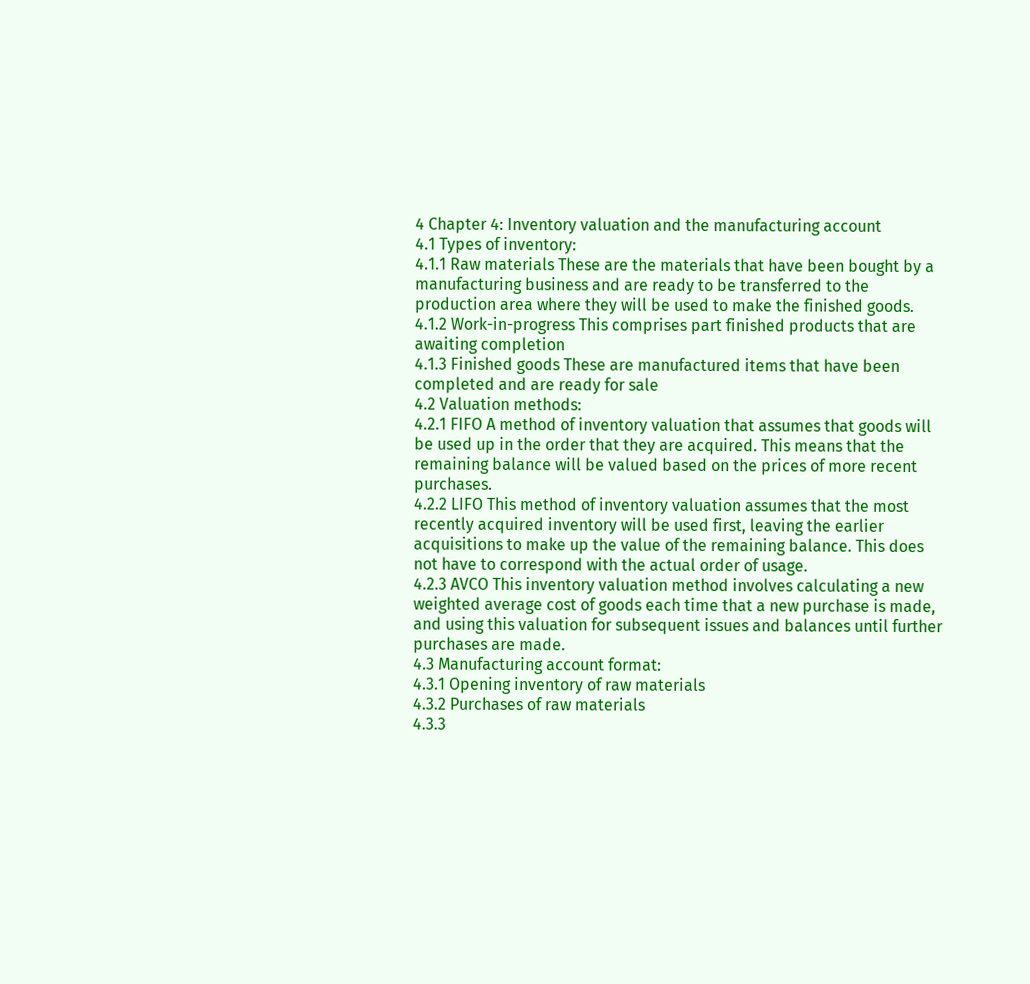4 Chapter 4: Inventory valuation and the manufacturing account
4.1 Types of inventory:
4.1.1 Raw materials These are the materials that have been bought by a manufacturing business and are ready to be transferred to the production area where they will be used to make the finished goods.
4.1.2 Work-in-progress This comprises part finished products that are awaiting completion
4.1.3 Finished goods These are manufactured items that have been completed and are ready for sale
4.2 Valuation methods:
4.2.1 FIFO A method of inventory valuation that assumes that goods will be used up in the order that they are acquired. This means that the remaining balance will be valued based on the prices of more recent purchases.
4.2.2 LIFO This method of inventory valuation assumes that the most recently acquired inventory will be used first, leaving the earlier acquisitions to make up the value of the remaining balance. This does not have to correspond with the actual order of usage.
4.2.3 AVCO This inventory valuation method involves calculating a new weighted average cost of goods each time that a new purchase is made, and using this valuation for subsequent issues and balances until further purchases are made.
4.3 Manufacturing account format:
4.3.1 Opening inventory of raw materials
4.3.2 Purchases of raw materials
4.3.3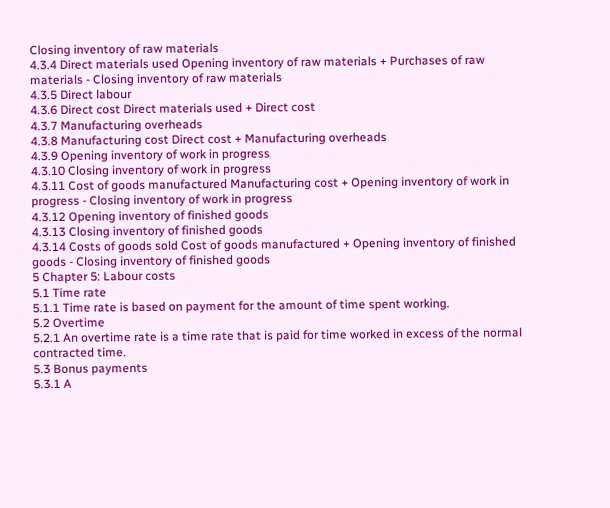Closing inventory of raw materials
4.3.4 Direct materials used Opening inventory of raw materials + Purchases of raw materials - Closing inventory of raw materials
4.3.5 Direct labour
4.3.6 Direct cost Direct materials used + Direct cost
4.3.7 Manufacturing overheads
4.3.8 Manufacturing cost Direct cost + Manufacturing overheads
4.3.9 Opening inventory of work in progress
4.3.10 Closing inventory of work in progress
4.3.11 Cost of goods manufactured Manufacturing cost + Opening inventory of work in progress - Closing inventory of work in progress
4.3.12 Opening inventory of finished goods
4.3.13 Closing inventory of finished goods
4.3.14 Costs of goods sold Cost of goods manufactured + Opening inventory of finished goods - Closing inventory of finished goods
5 Chapter 5: Labour costs
5.1 Time rate
5.1.1 Time rate is based on payment for the amount of time spent working.
5.2 Overtime
5.2.1 An overtime rate is a time rate that is paid for time worked in excess of the normal contracted time.
5.3 Bonus payments
5.3.1 A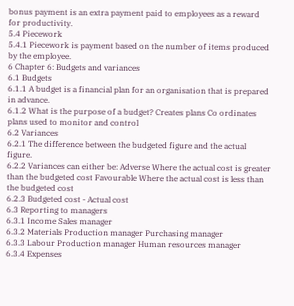bonus payment is an extra payment paid to employees as a reward for productivity.
5.4 Piecework
5.4.1 Piecework is payment based on the number of items produced by the employee.
6 Chapter 6: Budgets and variances
6.1 Budgets
6.1.1 A budget is a financial plan for an organisation that is prepared in advance.
6.1.2 What is the purpose of a budget? Creates plans Co ordinates plans used to monitor and control
6.2 Variances
6.2.1 The difference between the budgeted figure and the actual figure.
6.2.2 Variances can either be: Adverse Where the actual cost is greater than the budgeted cost Favourable Where the actual cost is less than the budgeted cost
6.2.3 Budgeted cost - Actual cost
6.3 Reporting to managers
6.3.1 Income Sales manager
6.3.2 Materials Production manager Purchasing manager
6.3.3 Labour Production manager Human resources manager
6.3.4 Expenses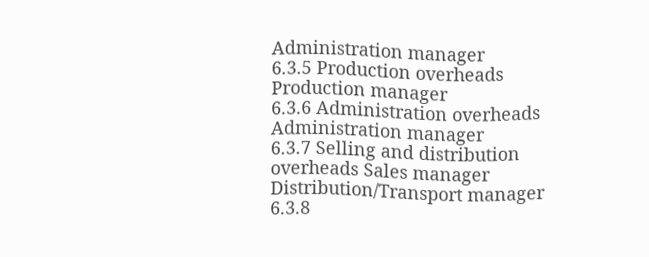Administration manager
6.3.5 Production overheads Production manager
6.3.6 Administration overheads Administration manager
6.3.7 Selling and distribution overheads Sales manager Distribution/Transport manager
6.3.8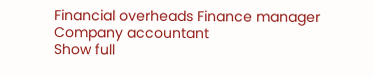Financial overheads Finance manager Company accountant
Show full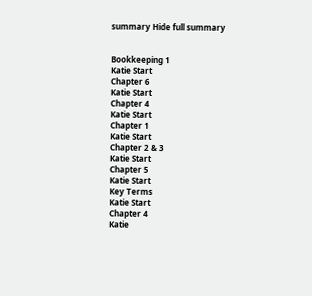summary Hide full summary


Bookkeeping 1
Katie Start
Chapter 6
Katie Start
Chapter 4
Katie Start
Chapter 1
Katie Start
Chapter 2 & 3
Katie Start
Chapter 5
Katie Start
Key Terms
Katie Start
Chapter 4
Katie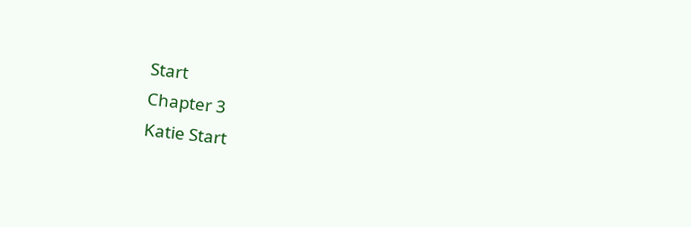Start
Chapter 3
Katie Start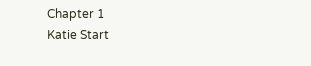Chapter 1
Katie Start